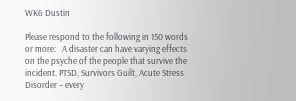WK6 Dustin

Please respond to the following in 150 words or more:   A disaster can have varying effects on the psyche of the people that survive the incident. PTSD, Survivors Guilt, Acute Stress Disorder – every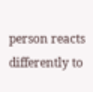person reacts differently to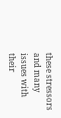these stressors and many issues with their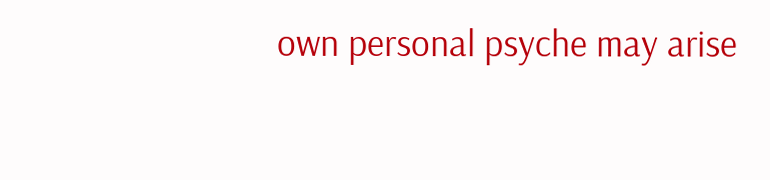own personal psyche may arise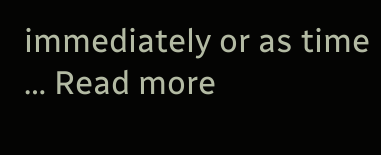immediately or as time … Read more